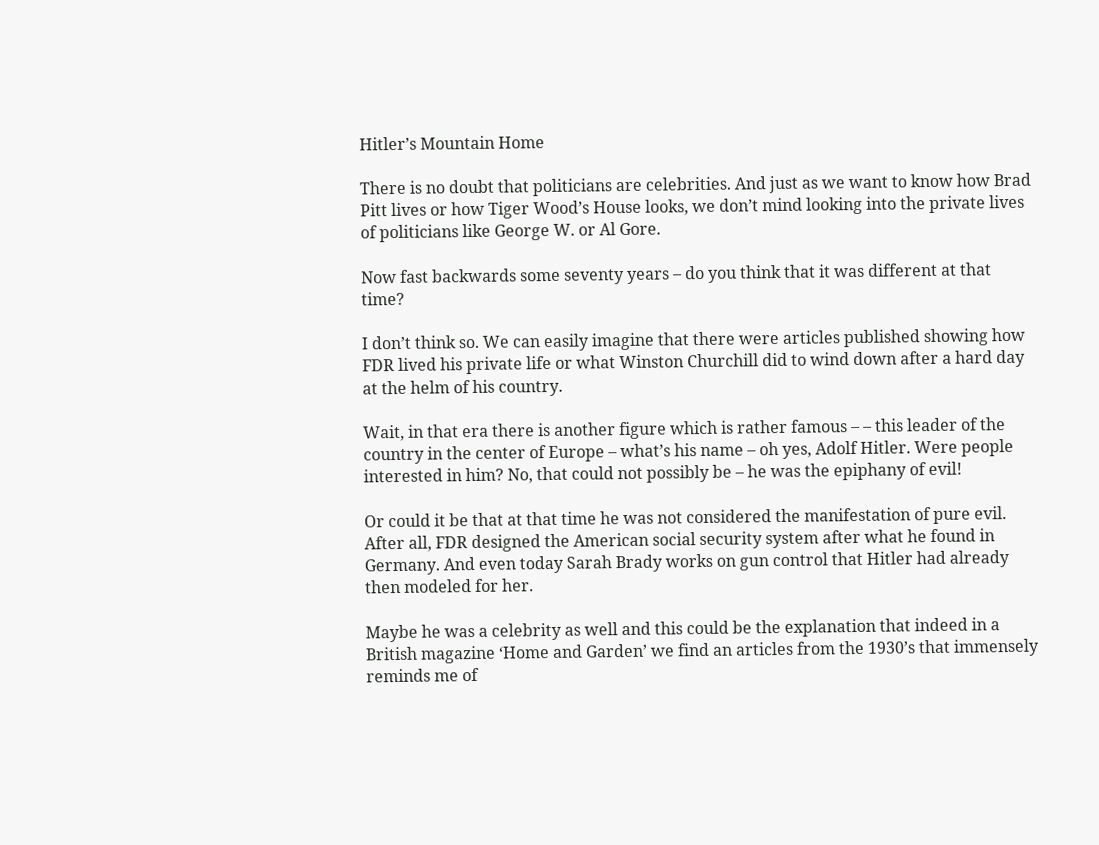Hitler’s Mountain Home

There is no doubt that politicians are celebrities. And just as we want to know how Brad Pitt lives or how Tiger Wood’s House looks, we don’t mind looking into the private lives of politicians like George W. or Al Gore.

Now fast backwards some seventy years – do you think that it was different at that time?

I don’t think so. We can easily imagine that there were articles published showing how FDR lived his private life or what Winston Churchill did to wind down after a hard day at the helm of his country.

Wait, in that era there is another figure which is rather famous – – this leader of the country in the center of Europe – what’s his name – oh yes, Adolf Hitler. Were people interested in him? No, that could not possibly be – he was the epiphany of evil!

Or could it be that at that time he was not considered the manifestation of pure evil. After all, FDR designed the American social security system after what he found in Germany. And even today Sarah Brady works on gun control that Hitler had already then modeled for her.

Maybe he was a celebrity as well and this could be the explanation that indeed in a British magazine ‘Home and Garden’ we find an articles from the 1930’s that immensely reminds me of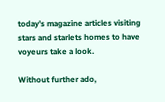today’s magazine articles visiting stars and starlets homes to have voyeurs take a look.

Without further ado,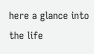here a glance into the life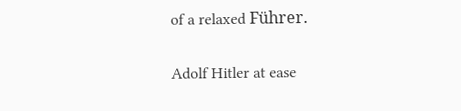of a relaxed Führer.

Adolf Hitler at ease